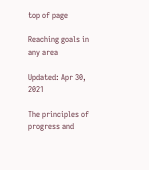top of page

Reaching goals in any area

Updated: Apr 30, 2021

The principles of progress and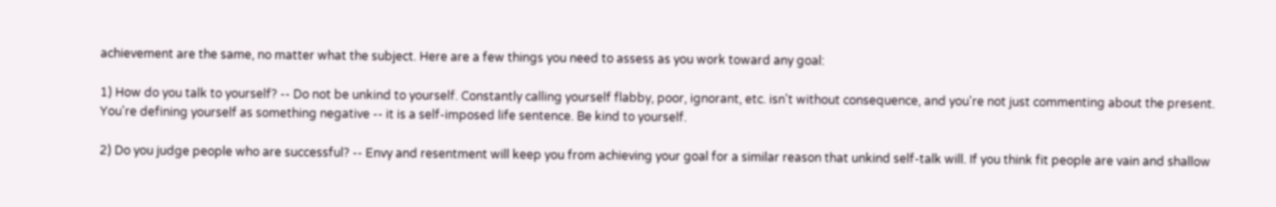achievement are the same, no matter what the subject. Here are a few things you need to assess as you work toward any goal:

1) How do you talk to yourself? -- Do not be unkind to yourself. Constantly calling yourself flabby, poor, ignorant, etc. isn't without consequence, and you're not just commenting about the present. You're defining yourself as something negative -- it is a self-imposed life sentence. Be kind to yourself.

2) Do you judge people who are successful? -- Envy and resentment will keep you from achieving your goal for a similar reason that unkind self-talk will. If you think fit people are vain and shallow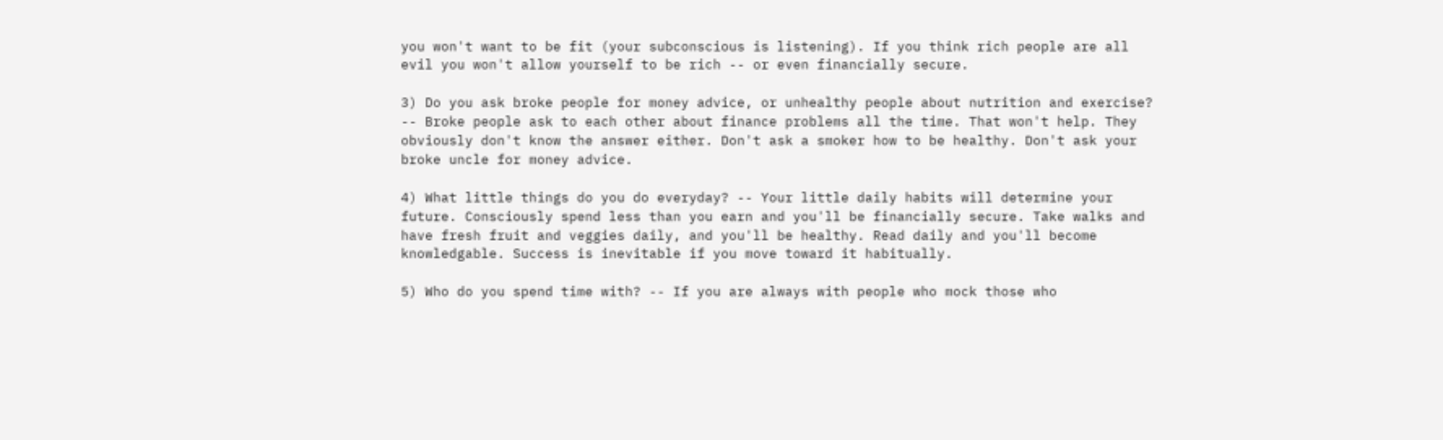you won't want to be fit (your subconscious is listening). If you think rich people are all evil you won't allow yourself to be rich -- or even financially secure.

3) Do you ask broke people for money advice, or unhealthy people about nutrition and exercise? -- Broke people ask to each other about finance problems all the time. That won't help. They obviously don't know the answer either. Don't ask a smoker how to be healthy. Don't ask your broke uncle for money advice.

4) What little things do you do everyday? -- Your little daily habits will determine your future. Consciously spend less than you earn and you'll be financially secure. Take walks and have fresh fruit and veggies daily, and you'll be healthy. Read daily and you'll become knowledgable. Success is inevitable if you move toward it habitually.

5) Who do you spend time with? -- If you are always with people who mock those who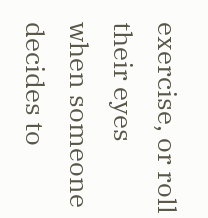exercise, or roll their eyes when someone decides to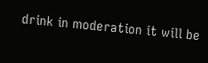drink in moderation it will be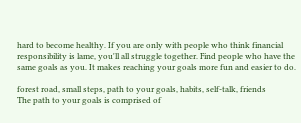hard to become healthy. If you are only with people who think financial responsibility is lame, you'll all struggle together. Find people who have the same goals as you. It makes reaching your goals more fun and easier to do.

forest road, small steps, path to your goals, habits, self-talk, friends
The path to your goals is comprised of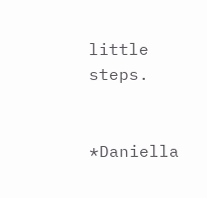little steps.


*Daniella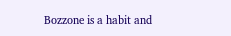Bozzone is a habit and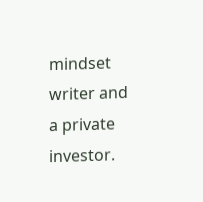mindset writer and a private investor.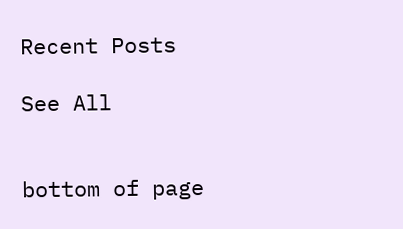Recent Posts

See All


bottom of page